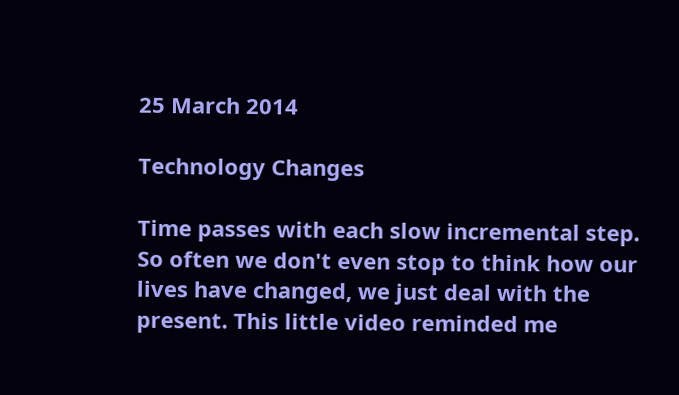25 March 2014

Technology Changes

Time passes with each slow incremental step. So often we don't even stop to think how our lives have changed, we just deal with the present. This little video reminded me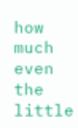how much even the little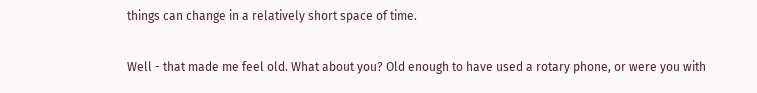things can change in a relatively short space of time.

Well - that made me feel old. What about you? Old enough to have used a rotary phone, or were you with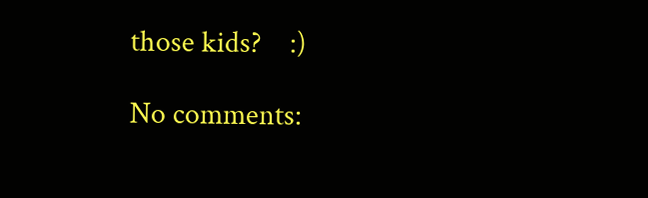those kids?    :)

No comments: